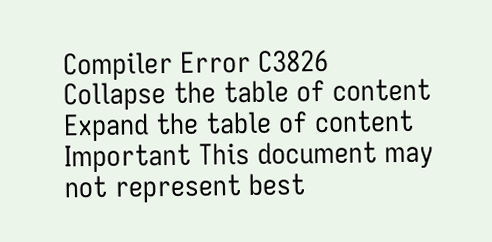Compiler Error C3826
Collapse the table of content
Expand the table of content
Important This document may not represent best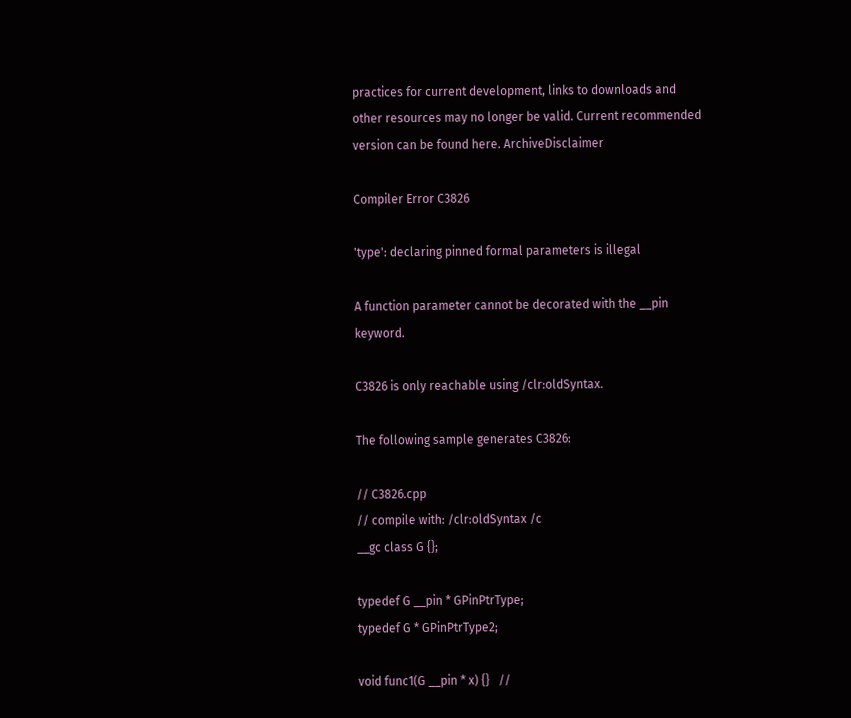practices for current development, links to downloads and other resources may no longer be valid. Current recommended version can be found here. ArchiveDisclaimer

Compiler Error C3826

'type': declaring pinned formal parameters is illegal

A function parameter cannot be decorated with the __pin keyword.

C3826 is only reachable using /clr:oldSyntax.

The following sample generates C3826:

// C3826.cpp
// compile with: /clr:oldSyntax /c
__gc class G {};

typedef G __pin * GPinPtrType;
typedef G * GPinPtrType2;

void func1(G __pin * x) {}   //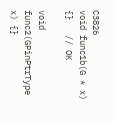C3826
void func1b(G * x) {}   // OK

void func2(GPinPtrType x) {}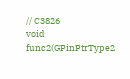// C3826
void func2(GPinPtrType2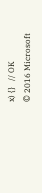x) {}   // OK
© 2016 Microsoft